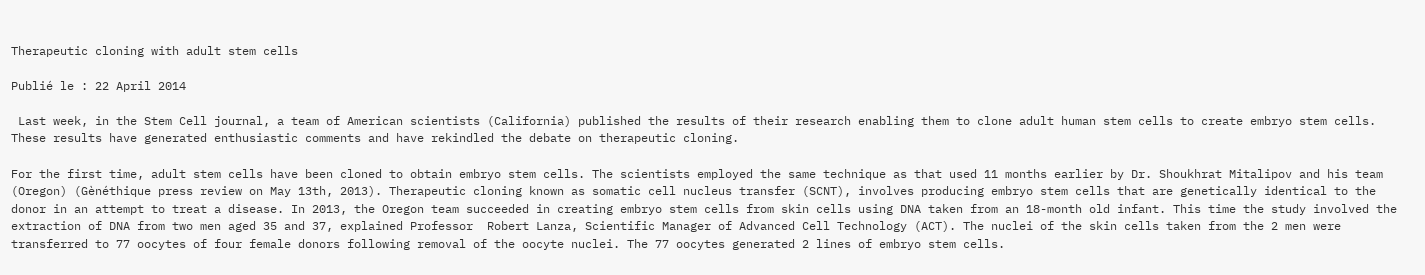Therapeutic cloning with adult stem cells

Publié le : 22 April 2014

 Last week, in the Stem Cell journal, a team of American scientists (California) published the results of their research enabling them to clone adult human stem cells to create embryo stem cells. These results have generated enthusiastic comments and have rekindled the debate on therapeutic cloning.

For the first time, adult stem cells have been cloned to obtain embryo stem cells. The scientists employed the same technique as that used 11 months earlier by Dr. Shoukhrat Mitalipov and his team (Oregon) (Gènéthique press review on May 13th, 2013). Therapeutic cloning known as somatic cell nucleus transfer (SCNT), involves producing embryo stem cells that are genetically identical to the donor in an attempt to treat a disease. In 2013, the Oregon team succeeded in creating embryo stem cells from skin cells using DNA taken from an 18-month old infant. This time the study involved the extraction of DNA from two men aged 35 and 37, explained Professor  Robert Lanza, Scientific Manager of Advanced Cell Technology (ACT). The nuclei of the skin cells taken from the 2 men were transferred to 77 oocytes of four female donors following removal of the oocyte nuclei. The 77 oocytes generated 2 lines of embryo stem cells.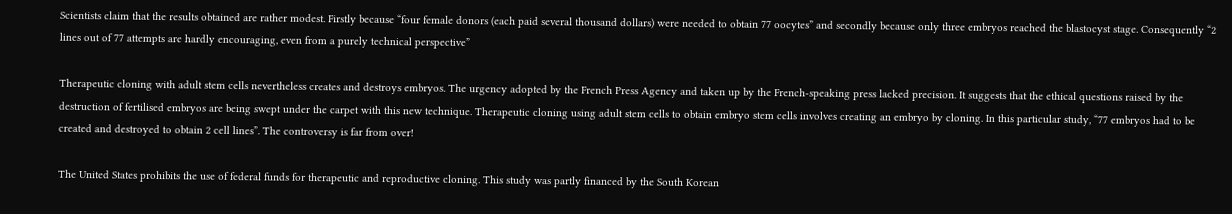Scientists claim that the results obtained are rather modest. Firstly because “four female donors (each paid several thousand dollars) were needed to obtain 77 oocytes” and secondly because only three embryos reached the blastocyst stage. Consequently “2 lines out of 77 attempts are hardly encouraging, even from a purely technical perspective”

Therapeutic cloning with adult stem cells nevertheless creates and destroys embryos. The urgency adopted by the French Press Agency and taken up by the French-speaking press lacked precision. It suggests that the ethical questions raised by the destruction of fertilised embryos are being swept under the carpet with this new technique. Therapeutic cloning using adult stem cells to obtain embryo stem cells involves creating an embryo by cloning. In this particular study, “77 embryos had to be created and destroyed to obtain 2 cell lines”. The controversy is far from over!

The United States prohibits the use of federal funds for therapeutic and reproductive cloning. This study was partly financed by the South Korean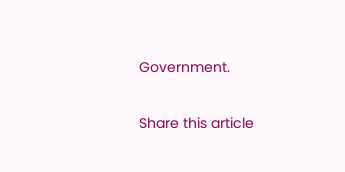Government.

Share this article